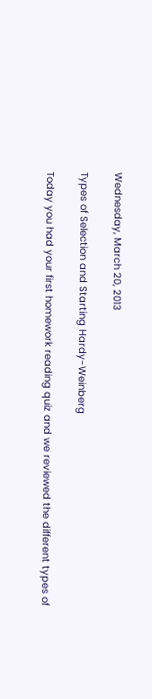Wednesday, March 20, 2013

Types of Selection and Starting Hardy-Weinberg

Today you had your first homework reading quiz and we reviewed the different types of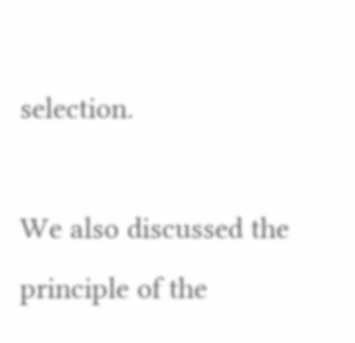selection.

We also discussed the principle of the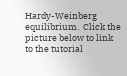Hardy-Weinberg equilibrium.  Click the picture below to link to the tutorial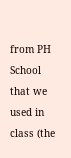from PH School that we used in class (the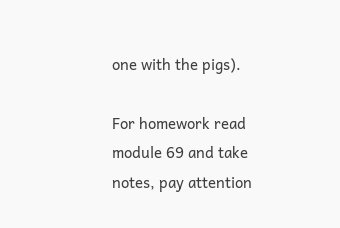one with the pigs).

For homework read module 69 and take notes, pay attention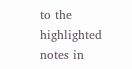to the highlighted notes in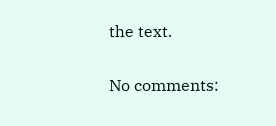the text.

No comments: